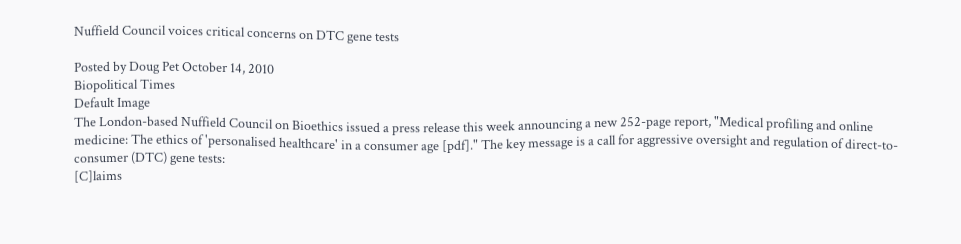Nuffield Council voices critical concerns on DTC gene tests

Posted by Doug Pet October 14, 2010
Biopolitical Times
Default Image
The London-based Nuffield Council on Bioethics issued a press release this week announcing a new 252-page report, "Medical profiling and online medicine: The ethics of 'personalised healthcare' in a consumer age [pdf]." The key message is a call for aggressive oversight and regulation of direct-to-consumer (DTC) gene tests:
[C]laims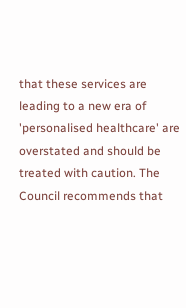that these services are leading to a new era of 'personalised healthcare' are overstated and should be treated with caution. The Council recommends that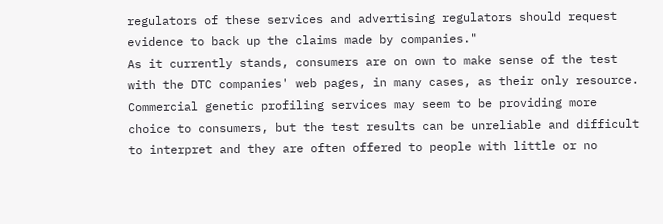regulators of these services and advertising regulators should request evidence to back up the claims made by companies."
As it currently stands, consumers are on own to make sense of the test with the DTC companies' web pages, in many cases, as their only resource.
Commercial genetic profiling services may seem to be providing more choice to consumers, but the test results can be unreliable and difficult to interpret and they are often offered to people with little or no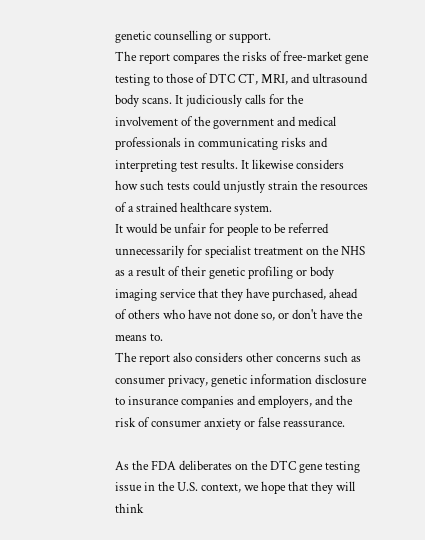genetic counselling or support.
The report compares the risks of free-market gene testing to those of DTC CT, MRI, and ultrasound body scans. It judiciously calls for the involvement of the government and medical professionals in communicating risks and interpreting test results. It likewise considers how such tests could unjustly strain the resources of a strained healthcare system.
It would be unfair for people to be referred unnecessarily for specialist treatment on the NHS as a result of their genetic profiling or body imaging service that they have purchased, ahead of others who have not done so, or don't have the means to.
The report also considers other concerns such as consumer privacy, genetic information disclosure to insurance companies and employers, and the risk of consumer anxiety or false reassurance.

As the FDA deliberates on the DTC gene testing issue in the U.S. context, we hope that they will think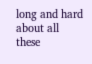long and hard about all these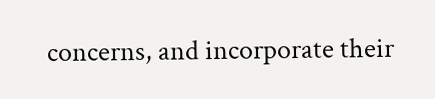concerns, and incorporate their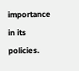importance in its policies.